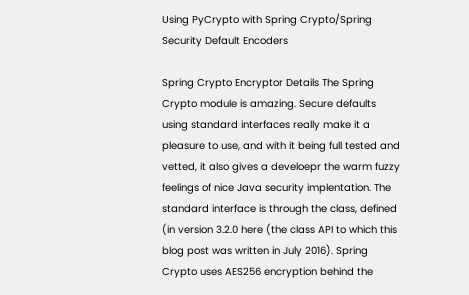Using PyCrypto with Spring Crypto/Spring Security Default Encoders

Spring Crypto Encryptor Details The Spring Crypto module is amazing. Secure defaults using standard interfaces really make it a pleasure to use, and with it being full tested and vetted, it also gives a develoepr the warm fuzzy feelings of nice Java security implentation. The standard interface is through the class, defined (in version 3.2.0 here (the class API to which this blog post was written in July 2016). Spring Crypto uses AES256 encryption behind the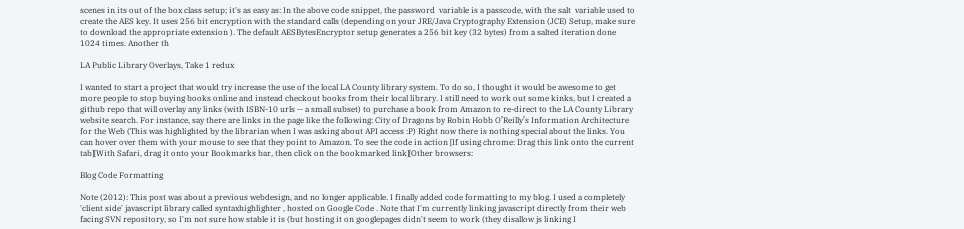scenes in its out of the box class setup; it's as easy as: In the above code snippet, the password  variable is a passcode, with the salt  variable used to create the AES key. It uses 256 bit encryption with the standard calls (depending on your JRE/Java Cryptography Extension (JCE) Setup, make sure to download the appropriate extension ). The default AESBytesEncryptor setup generates a 256 bit key (32 bytes) from a salted iteration done 1024 times. Another th

LA Public Library Overlays, Take 1 redux

I wanted to start a project that would try increase the use of the local LA County library system. To do so, I thought it would be awesome to get more people to stop buying books online and instead checkout books from their local library. I still need to work out some kinks, but I created a github repo that will overlay any links (with ISBN-10 urls -- a small subset) to purchase a book from Amazon to re-direct to the LA County Library website search. For instance, say there are links in the page like the following: City of Dragons by Robin Hobb O’Reilly’s Information Architecture for the Web (This was highlighted by the librarian when I was asking about API access :P) Right now there is nothing special about the links. You can hover over them with your mouse to see that they point to Amazon. To see the code in action [If using chrome: Drag this link onto the current tab][With Safari, drag it onto your Bookmarks bar, then click on the bookmarked link][Other browsers:

Blog Code Formatting

Note (2012): This post was about a previous webdesign, and no longer applicable. I finally added code formatting to my blog. I used a completely 'client side' javascript library called syntaxhighlighter , hosted on Google Code . Note that I'm currently linking javascript directly from their web facing SVN repository, so I'm not sure how stable it is (but hosting it on googlepages didn't seem to work (they disallow js linking I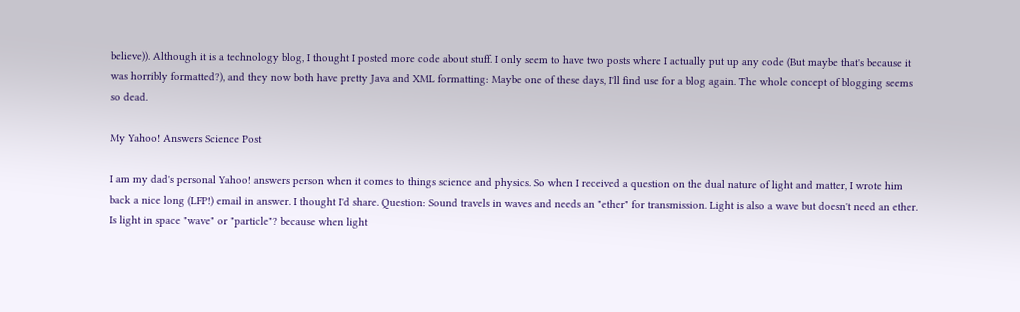believe)). Although it is a technology blog, I thought I posted more code about stuff. I only seem to have two posts where I actually put up any code (But maybe that's because it was horribly formatted?), and they now both have pretty Java and XML formatting: Maybe one of these days, I'll find use for a blog again. The whole concept of blogging seems so dead.

My Yahoo! Answers Science Post

I am my dad's personal Yahoo! answers person when it comes to things science and physics. So when I received a question on the dual nature of light and matter, I wrote him back a nice long (LFP!) email in answer. I thought I'd share. Question: Sound travels in waves and needs an "ether" for transmission. Light is also a wave but doesn't need an ether. Is light in space "wave" or "particle"? because when light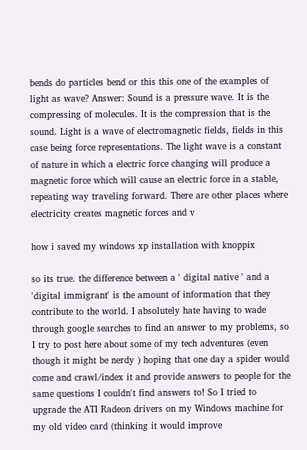bends do particles bend or this this one of the examples of light as wave? Answer: Sound is a pressure wave. It is the compressing of molecules. It is the compression that is the sound. Light is a wave of electromagnetic fields, fields in this case being force representations. The light wave is a constant of nature in which a electric force changing will produce a magnetic force which will cause an electric force in a stable, repeating way traveling forward. There are other places where electricity creates magnetic forces and v

how i saved my windows xp installation with knoppix

so its true. the difference between a ' digital native ' and a 'digital immigrant' is the amount of information that they contribute to the world. I absolutely hate having to wade through google searches to find an answer to my problems, so I try to post here about some of my tech adventures (even though it might be nerdy ) hoping that one day a spider would come and crawl/index it and provide answers to people for the same questions I couldn't find answers to! So I tried to upgrade the ATI Radeon drivers on my Windows machine for my old video card (thinking it would improve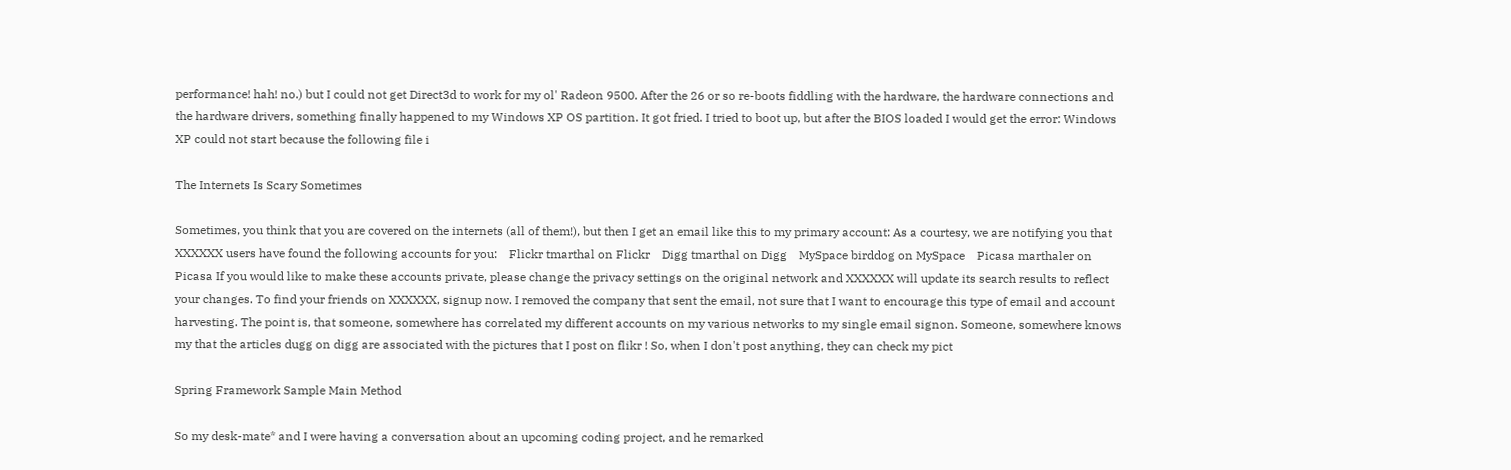performance! hah! no.) but I could not get Direct3d to work for my ol' Radeon 9500. After the 26 or so re-boots fiddling with the hardware, the hardware connections and the hardware drivers, something finally happened to my Windows XP OS partition. It got fried. I tried to boot up, but after the BIOS loaded I would get the error: Windows XP could not start because the following file i

The Internets Is Scary Sometimes

Sometimes, you think that you are covered on the internets (all of them!), but then I get an email like this to my primary account: As a courtesy, we are notifying you that XXXXXX users have found the following accounts for you:    Flickr tmarthal on Flickr    Digg tmarthal on Digg    MySpace birddog on MySpace    Picasa marthaler on Picasa If you would like to make these accounts private, please change the privacy settings on the original network and XXXXXX will update its search results to reflect your changes. To find your friends on XXXXXX, signup now. I removed the company that sent the email, not sure that I want to encourage this type of email and account harvesting. The point is, that someone, somewhere has correlated my different accounts on my various networks to my single email signon. Someone, somewhere knows my that the articles dugg on digg are associated with the pictures that I post on flikr ! So, when I don't post anything, they can check my pict

Spring Framework Sample Main Method

So my desk-mate* and I were having a conversation about an upcoming coding project, and he remarked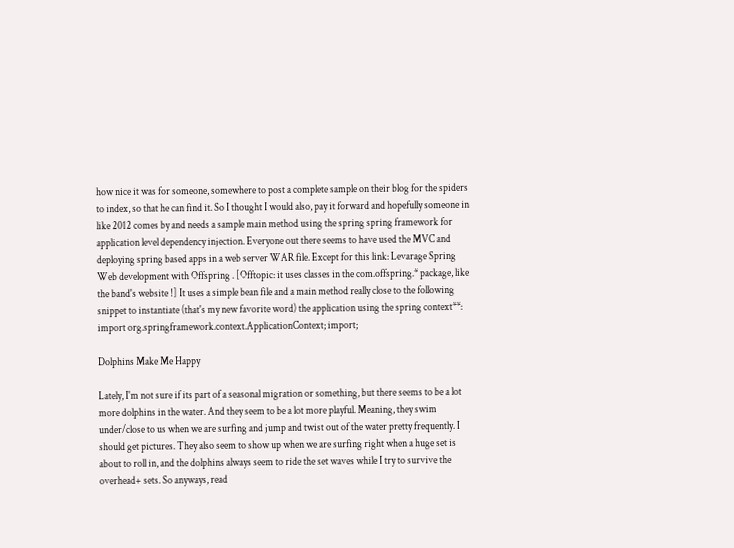how nice it was for someone, somewhere to post a complete sample on their blog for the spiders to index, so that he can find it. So I thought I would also, pay it forward and hopefully someone in like 2012 comes by and needs a sample main method using the spring spring framework for application level dependency injection. Everyone out there seems to have used the MVC and deploying spring based apps in a web server WAR file. Except for this link: Levarage Spring Web development with Offspring . [Offtopic: it uses classes in the com.offspring.* package, like the band's website !] It uses a simple bean file and a main method really close to the following snippet to instantiate (that's my new favorite word) the application using the spring context**: import org.springframework.context.ApplicationContext; import;

Dolphins Make Me Happy

Lately, I'm not sure if its part of a seasonal migration or something, but there seems to be a lot more dolphins in the water. And they seem to be a lot more playful. Meaning, they swim under/close to us when we are surfing and jump and twist out of the water pretty frequently. I should get pictures. They also seem to show up when we are surfing right when a huge set is about to roll in, and the dolphins always seem to ride the set waves while I try to survive the overhead+ sets. So anyways, read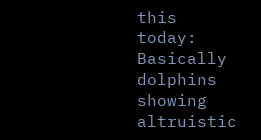this today: Basically dolphins showing altruistic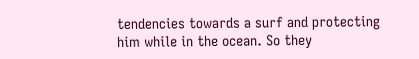tendencies towards a surf and protecting him while in the ocean. So they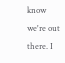know we're out there. I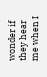wonder if they hear me when I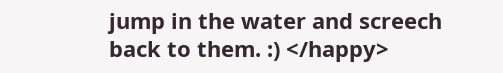jump in the water and screech back to them. :) </happy>